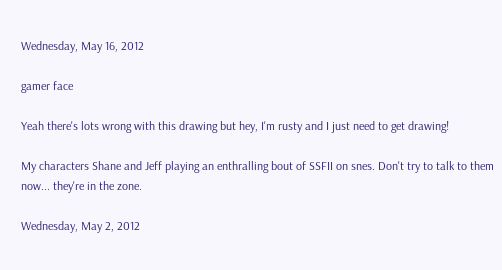Wednesday, May 16, 2012

gamer face

Yeah there's lots wrong with this drawing but hey, I'm rusty and I just need to get drawing!

My characters Shane and Jeff playing an enthralling bout of SSFII on snes. Don't try to talk to them now... they're in the zone.

Wednesday, May 2, 2012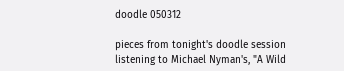doodle 050312

pieces from tonight's doodle session
listening to Michael Nyman's, "A Wild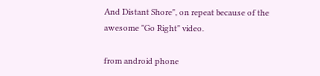And Distant Shore", on repeat because of the awesome "Go Right" video.

from android phone